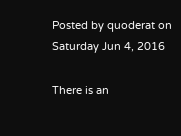Posted by quoderat on Saturday Jun 4, 2016

There is an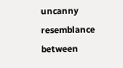uncanny resemblance between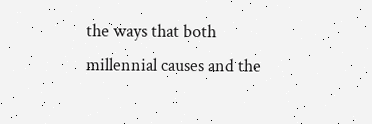the ways that both millennial causes and the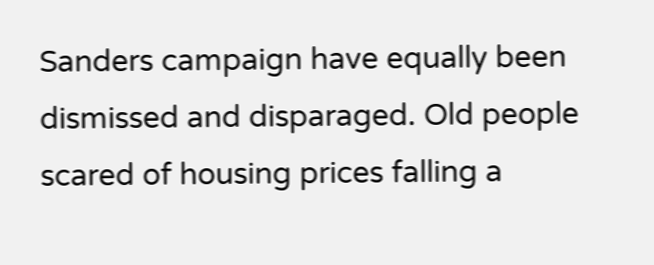Sanders campaign have equally been dismissed and disparaged. Old people scared of housing prices falling a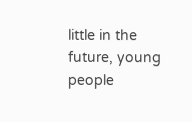little in the future, young people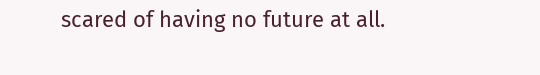scared of having no future at all.